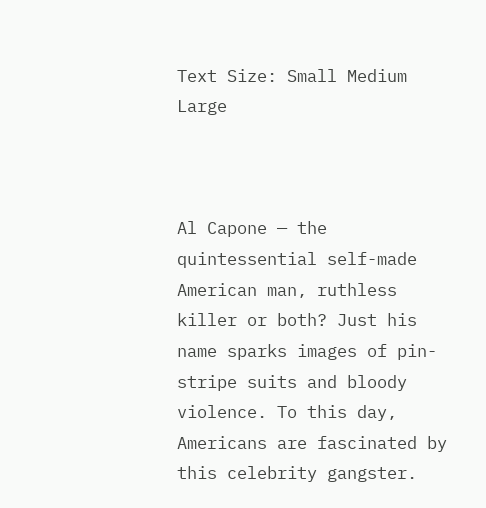Text Size: Small Medium Large



Al Capone — the quintessential self-made American man, ruthless killer or both? Just his name sparks images of pin-stripe suits and bloody violence. To this day, Americans are fascinated by this celebrity gangster.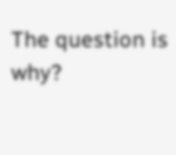The question is why?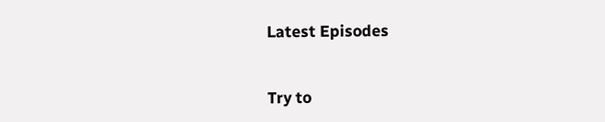Latest Episodes


Try to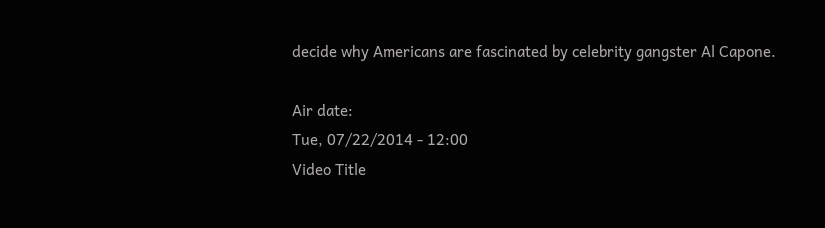decide why Americans are fascinated by celebrity gangster Al Capone.

Air date:
Tue, 07/22/2014 - 12:00
Video Title